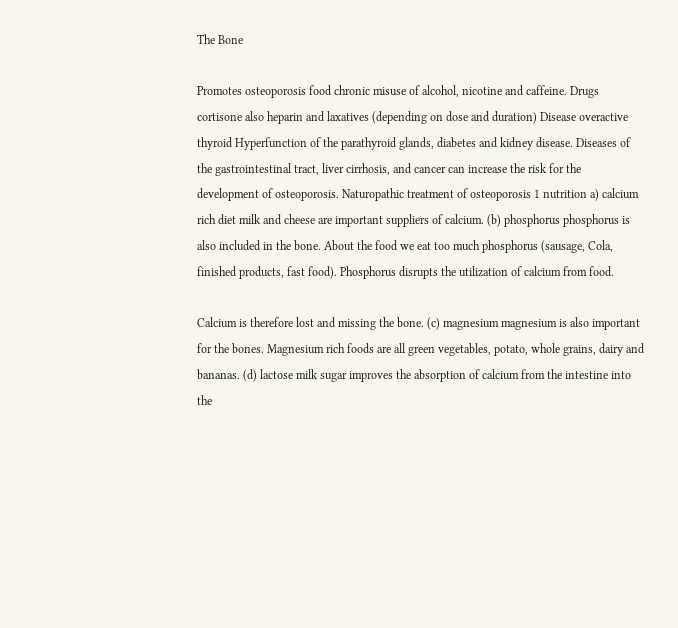The Bone

Promotes osteoporosis food chronic misuse of alcohol, nicotine and caffeine. Drugs cortisone also heparin and laxatives (depending on dose and duration) Disease overactive thyroid Hyperfunction of the parathyroid glands, diabetes and kidney disease. Diseases of the gastrointestinal tract, liver cirrhosis, and cancer can increase the risk for the development of osteoporosis. Naturopathic treatment of osteoporosis 1 nutrition a) calcium rich diet milk and cheese are important suppliers of calcium. (b) phosphorus phosphorus is also included in the bone. About the food we eat too much phosphorus (sausage, Cola, finished products, fast food). Phosphorus disrupts the utilization of calcium from food.

Calcium is therefore lost and missing the bone. (c) magnesium magnesium is also important for the bones. Magnesium rich foods are all green vegetables, potato, whole grains, dairy and bananas. (d) lactose milk sugar improves the absorption of calcium from the intestine into the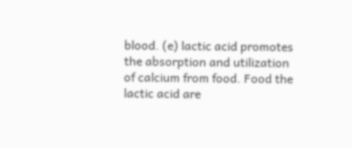blood. (e) lactic acid promotes the absorption and utilization of calcium from food. Food the lactic acid are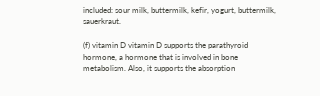included: sour milk, buttermilk, kefir, yogurt, buttermilk, sauerkraut.

(f) vitamin D vitamin D supports the parathyroid hormone, a hormone that is involved in bone metabolism. Also, it supports the absorption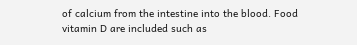of calcium from the intestine into the blood. Food vitamin D are included such as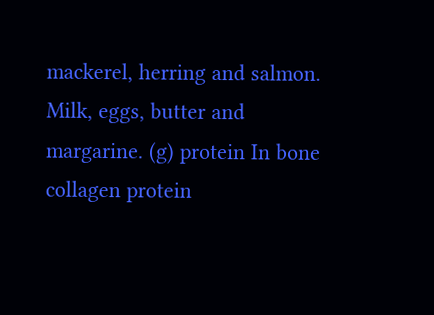mackerel, herring and salmon. Milk, eggs, butter and margarine. (g) protein In bone collagen protein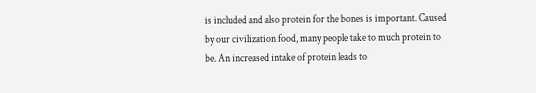is included and also protein for the bones is important. Caused by our civilization food, many people take to much protein to be. An increased intake of protein leads to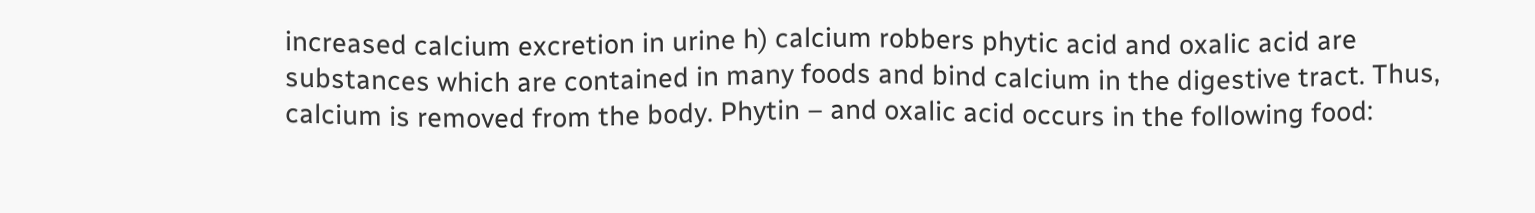increased calcium excretion in urine h) calcium robbers phytic acid and oxalic acid are substances which are contained in many foods and bind calcium in the digestive tract. Thus, calcium is removed from the body. Phytin – and oxalic acid occurs in the following food: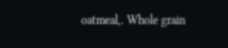oatmeal,. Whole grain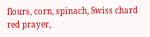flours, corn, spinach, Swiss chard red prayer,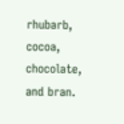rhubarb, cocoa, chocolate, and bran.